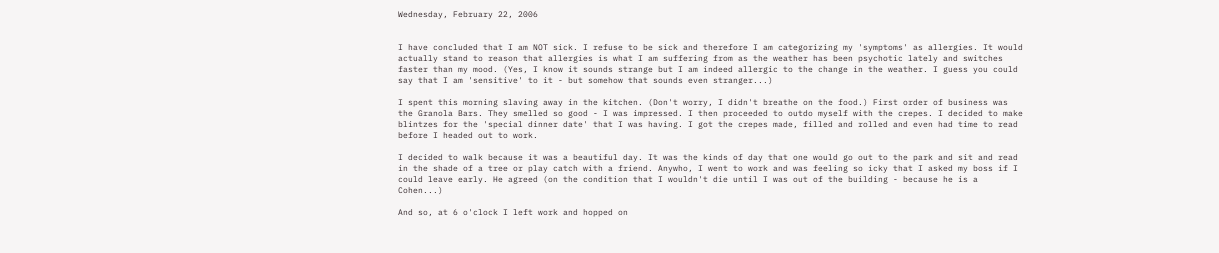Wednesday, February 22, 2006


I have concluded that I am NOT sick. I refuse to be sick and therefore I am categorizing my 'symptoms' as allergies. It would actually stand to reason that allergies is what I am suffering from as the weather has been psychotic lately and switches faster than my mood. (Yes, I know it sounds strange but I am indeed allergic to the change in the weather. I guess you could say that I am 'sensitive' to it - but somehow that sounds even stranger...)

I spent this morning slaving away in the kitchen. (Don't worry, I didn't breathe on the food.) First order of business was the Granola Bars. They smelled so good - I was impressed. I then proceeded to outdo myself with the crepes. I decided to make blintzes for the 'special dinner date' that I was having. I got the crepes made, filled and rolled and even had time to read before I headed out to work.

I decided to walk because it was a beautiful day. It was the kinds of day that one would go out to the park and sit and read in the shade of a tree or play catch with a friend. Anywho, I went to work and was feeling so icky that I asked my boss if I could leave early. He agreed (on the condition that I wouldn't die until I was out of the building - because he is a Cohen...)

And so, at 6 o'clock I left work and hopped on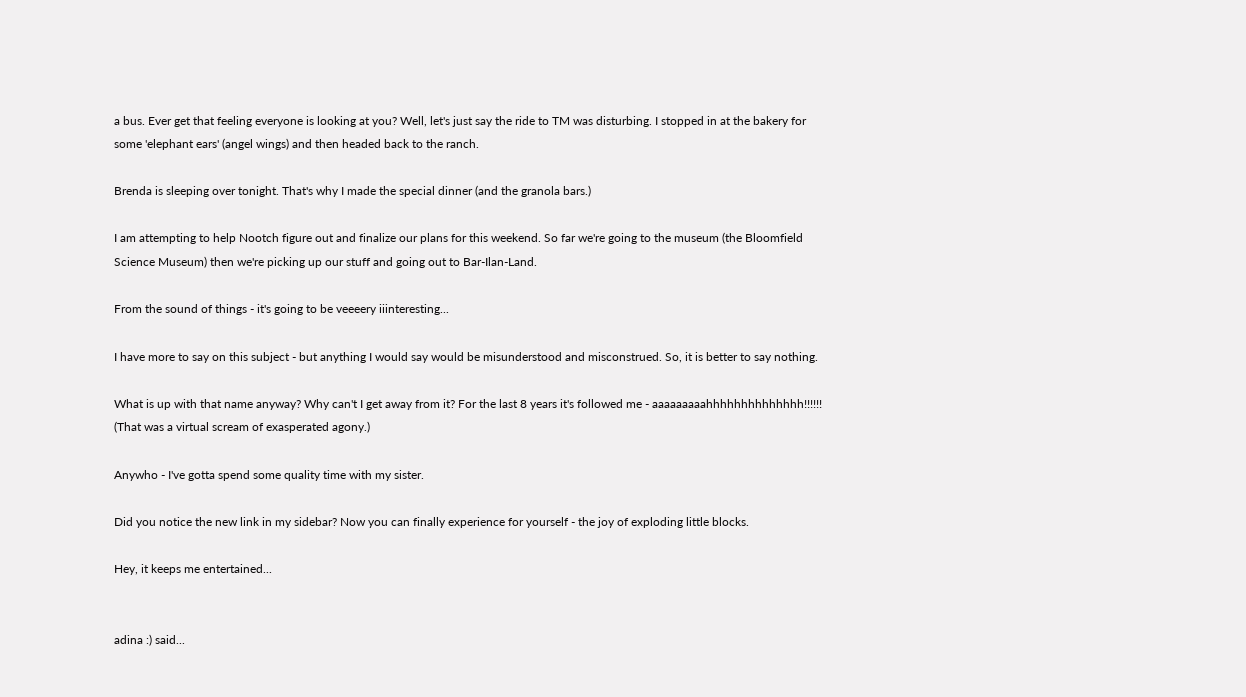a bus. Ever get that feeling everyone is looking at you? Well, let's just say the ride to TM was disturbing. I stopped in at the bakery for some 'elephant ears' (angel wings) and then headed back to the ranch.

Brenda is sleeping over tonight. That's why I made the special dinner (and the granola bars.)

I am attempting to help Nootch figure out and finalize our plans for this weekend. So far we're going to the museum (the Bloomfield Science Museum) then we're picking up our stuff and going out to Bar-Ilan-Land.

From the sound of things - it's going to be veeeery iiinteresting...

I have more to say on this subject - but anything I would say would be misunderstood and misconstrued. So, it is better to say nothing.

What is up with that name anyway? Why can't I get away from it? For the last 8 years it's followed me - aaaaaaaaahhhhhhhhhhhhhh!!!!!! (That was a virtual scream of exasperated agony.)

Anywho - I've gotta spend some quality time with my sister.

Did you notice the new link in my sidebar? Now you can finally experience for yourself - the joy of exploding little blocks.

Hey, it keeps me entertained...


adina :) said...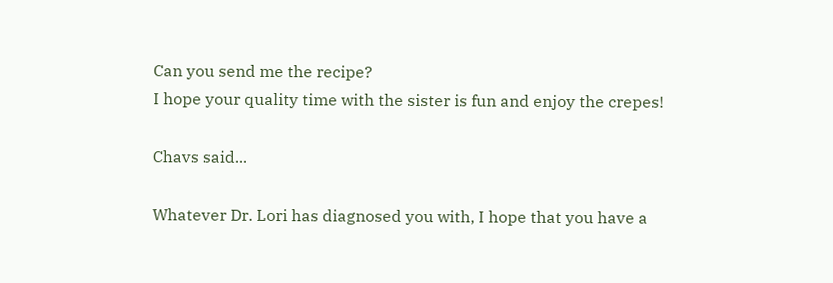Can you send me the recipe?
I hope your quality time with the sister is fun and enjoy the crepes!

Chavs said...

Whatever Dr. Lori has diagnosed you with, I hope that you have a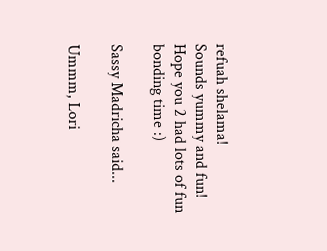refuah shelama!
Sounds yummy and fun! Hope you 2 had lots of fun bonding time :)

Sassy Madricha said...

Ummm, Lori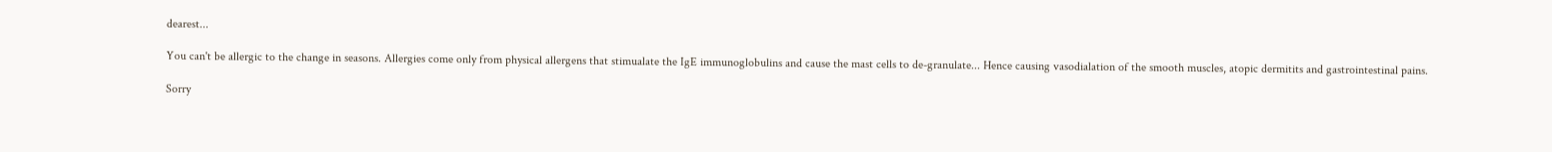dearest...

You can't be allergic to the change in seasons. Allergies come only from physical allergens that stimualate the IgE immunoglobulins and cause the mast cells to de-granulate... Hence causing vasodialation of the smooth muscles, atopic dermitits and gastrointestinal pains.

Sorry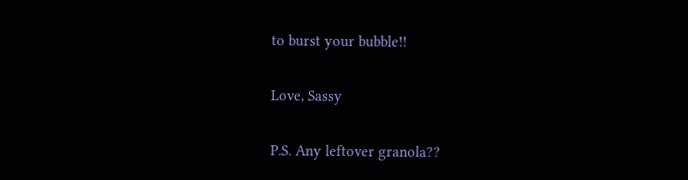to burst your bubble!!

Love, Sassy

P.S. Any leftover granola??